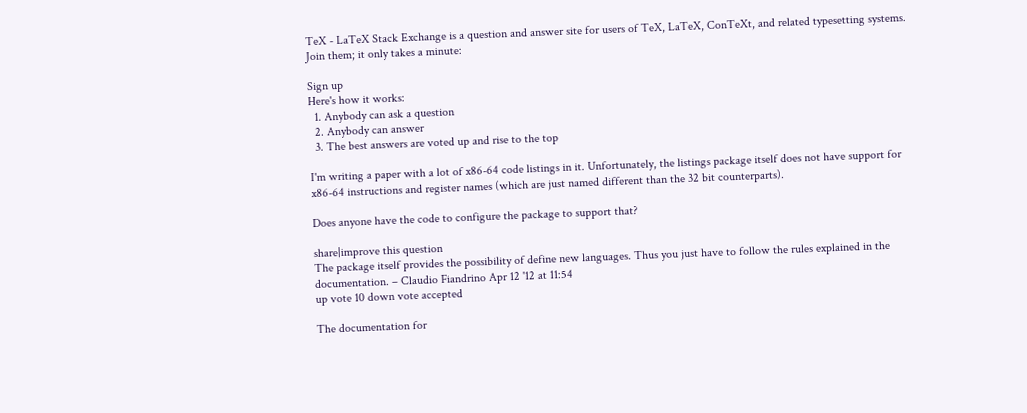TeX - LaTeX Stack Exchange is a question and answer site for users of TeX, LaTeX, ConTeXt, and related typesetting systems. Join them; it only takes a minute:

Sign up
Here's how it works:
  1. Anybody can ask a question
  2. Anybody can answer
  3. The best answers are voted up and rise to the top

I'm writing a paper with a lot of x86-64 code listings in it. Unfortunately, the listings package itself does not have support for x86-64 instructions and register names (which are just named different than the 32 bit counterparts).

Does anyone have the code to configure the package to support that?

share|improve this question
The package itself provides the possibility of define new languages. Thus you just have to follow the rules explained in the documentation. – Claudio Fiandrino Apr 12 '12 at 11:54
up vote 10 down vote accepted

The documentation for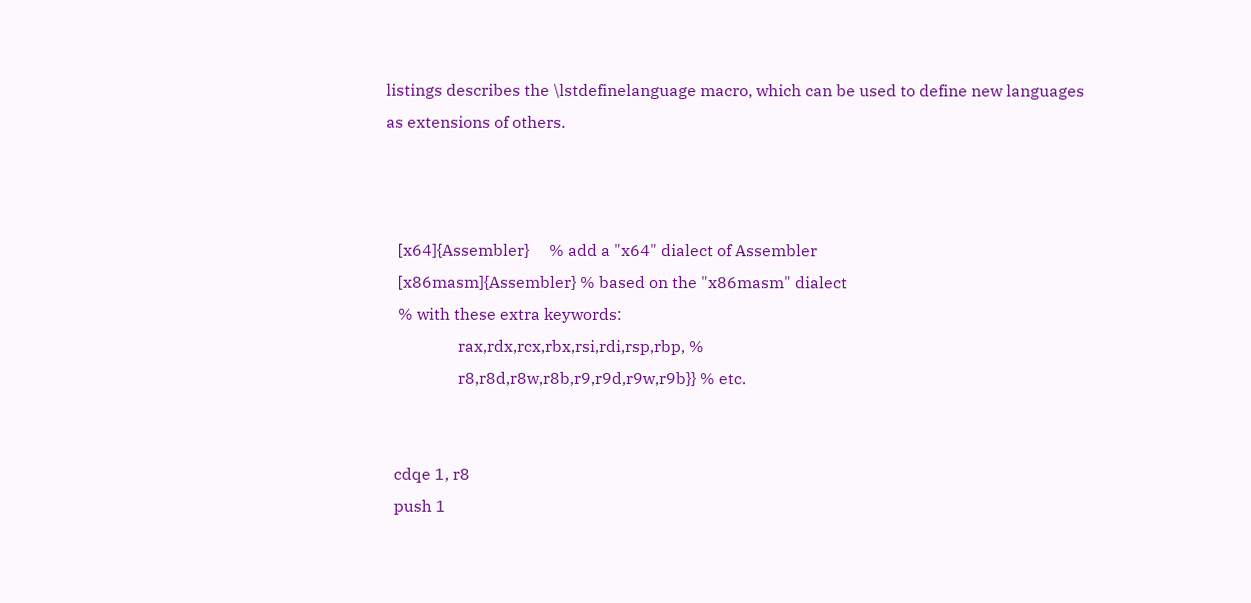listings describes the \lstdefinelanguage macro, which can be used to define new languages as extensions of others.



   [x64]{Assembler}     % add a "x64" dialect of Assembler
   [x86masm]{Assembler} % based on the "x86masm" dialect
   % with these extra keywords:
                  rax,rdx,rcx,rbx,rsi,rdi,rsp,rbp, %
                  r8,r8d,r8w,r8b,r9,r9d,r9w,r9b}} % etc.


  cdqe 1, r8
  push 1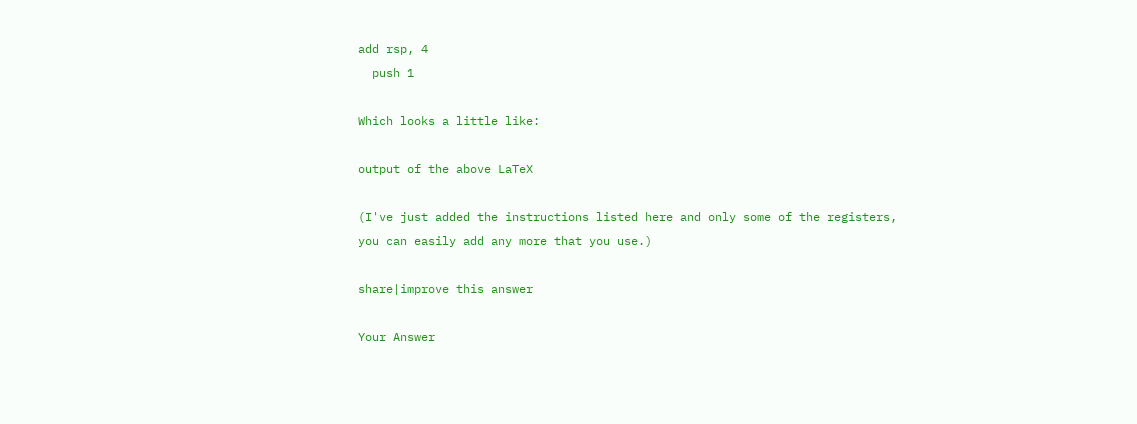add rsp, 4
  push 1

Which looks a little like:

output of the above LaTeX

(I've just added the instructions listed here and only some of the registers, you can easily add any more that you use.)

share|improve this answer

Your Answer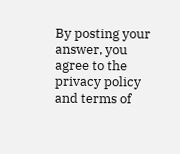By posting your answer, you agree to the privacy policy and terms of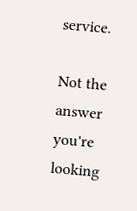service.

Not the answer you're looking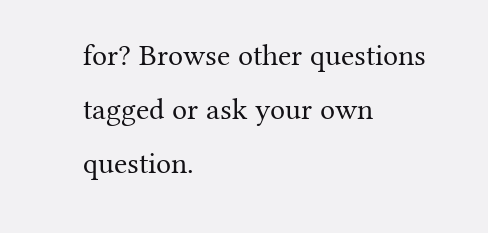for? Browse other questions tagged or ask your own question.